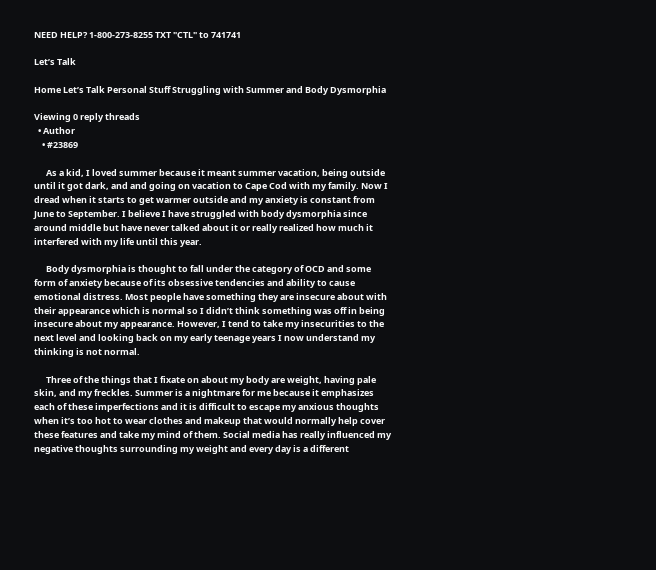NEED HELP? 1-800-273-8255 TXT "CTL" to 741741

Let’s Talk

Home Let’s Talk Personal Stuff Struggling with Summer and Body Dysmorphia

Viewing 0 reply threads
  • Author
    • #23869

      As a kid, I loved summer because it meant summer vacation, being outside until it got dark, and and going on vacation to Cape Cod with my family. Now I dread when it starts to get warmer outside and my anxiety is constant from June to September. I believe I have struggled with body dysmorphia since around middle but have never talked about it or really realized how much it interfered with my life until this year.

      Body dysmorphia is thought to fall under the category of OCD and some form of anxiety because of its obsessive tendencies and ability to cause emotional distress. Most people have something they are insecure about with their appearance which is normal so I didn’t think something was off in being insecure about my appearance. However, I tend to take my insecurities to the next level and looking back on my early teenage years I now understand my thinking is not normal.

      Three of the things that I fixate on about my body are weight, having pale skin, and my freckles. Summer is a nightmare for me because it emphasizes each of these imperfections and it is difficult to escape my anxious thoughts when it’s too hot to wear clothes and makeup that would normally help cover these features and take my mind of them. Social media has really influenced my negative thoughts surrounding my weight and every day is a different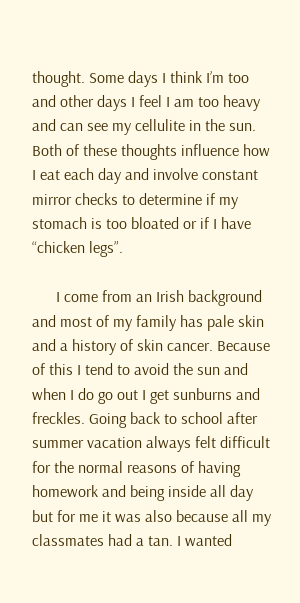thought. Some days I think I’m too and other days I feel I am too heavy and can see my cellulite in the sun. Both of these thoughts influence how I eat each day and involve constant mirror checks to determine if my stomach is too bloated or if I have “chicken legs”.

      I come from an Irish background and most of my family has pale skin and a history of skin cancer. Because of this I tend to avoid the sun and when I do go out I get sunburns and freckles. Going back to school after summer vacation always felt difficult for the normal reasons of having homework and being inside all day but for me it was also because all my classmates had a tan. I wanted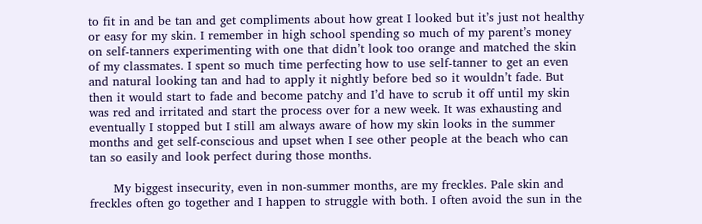to fit in and be tan and get compliments about how great I looked but it’s just not healthy or easy for my skin. I remember in high school spending so much of my parent’s money on self-tanners experimenting with one that didn’t look too orange and matched the skin of my classmates. I spent so much time perfecting how to use self-tanner to get an even and natural looking tan and had to apply it nightly before bed so it wouldn’t fade. But then it would start to fade and become patchy and I’d have to scrub it off until my skin was red and irritated and start the process over for a new week. It was exhausting and eventually I stopped but I still am always aware of how my skin looks in the summer months and get self-conscious and upset when I see other people at the beach who can tan so easily and look perfect during those months.

      My biggest insecurity, even in non-summer months, are my freckles. Pale skin and freckles often go together and I happen to struggle with both. I often avoid the sun in the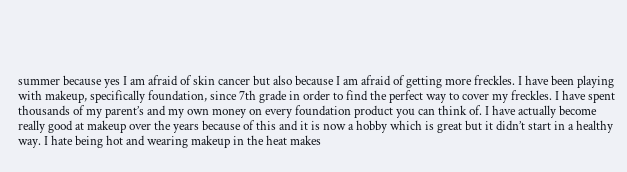summer because yes I am afraid of skin cancer but also because I am afraid of getting more freckles. I have been playing with makeup, specifically foundation, since 7th grade in order to find the perfect way to cover my freckles. I have spent thousands of my parent’s and my own money on every foundation product you can think of. I have actually become really good at makeup over the years because of this and it is now a hobby which is great but it didn’t start in a healthy way. I hate being hot and wearing makeup in the heat makes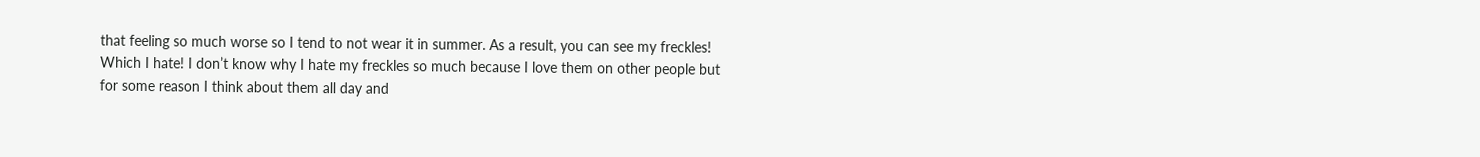that feeling so much worse so I tend to not wear it in summer. As a result, you can see my freckles! Which I hate! I don’t know why I hate my freckles so much because I love them on other people but for some reason I think about them all day and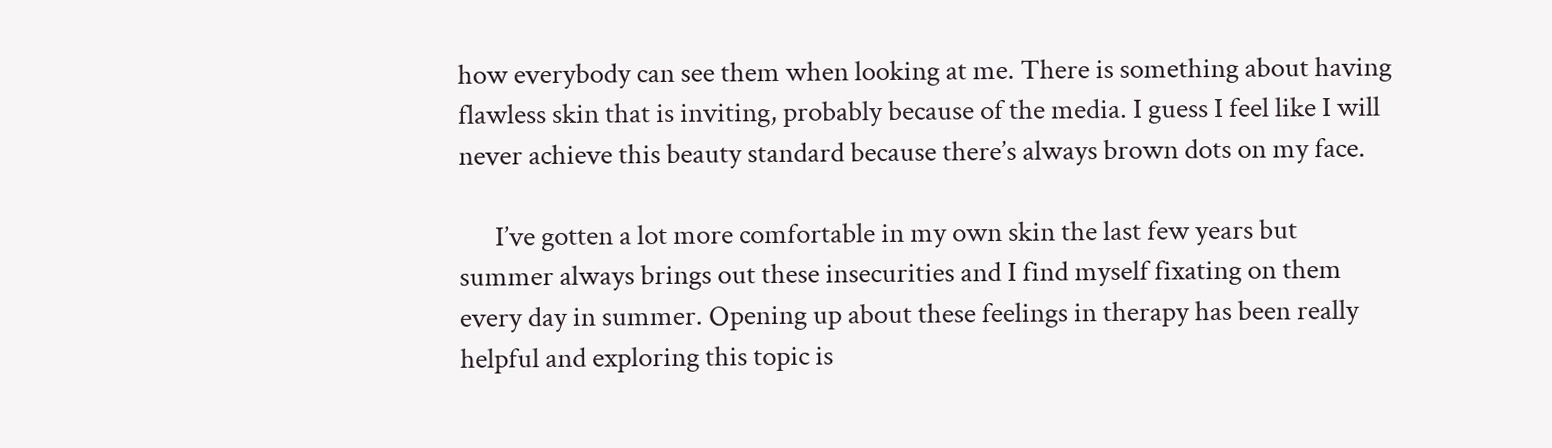how everybody can see them when looking at me. There is something about having flawless skin that is inviting, probably because of the media. I guess I feel like I will never achieve this beauty standard because there’s always brown dots on my face.

      I’ve gotten a lot more comfortable in my own skin the last few years but summer always brings out these insecurities and I find myself fixating on them every day in summer. Opening up about these feelings in therapy has been really helpful and exploring this topic is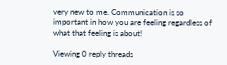very new to me. Communication is so important in how you are feeling regardless of what that feeling is about!

Viewing 0 reply threads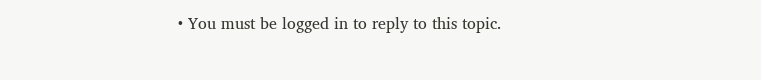• You must be logged in to reply to this topic.